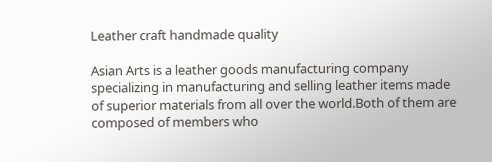Leather craft handmade quality

Asian Arts is a leather goods manufacturing company specializing in manufacturing and selling leather items made of superior materials from all over the world.Both of them are composed of members who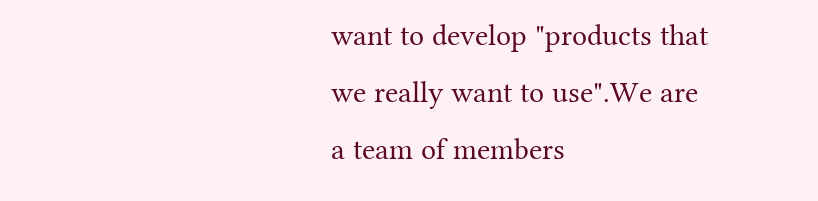want to develop "products that we really want to use".We are a team of members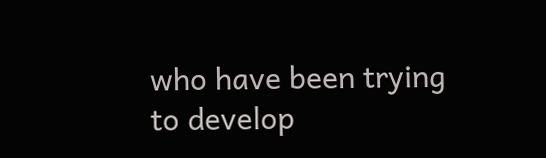who have been trying to develop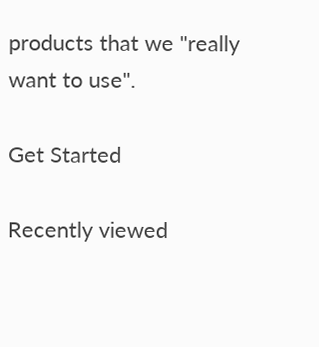products that we "really want to use".

Get Started

Recently viewed